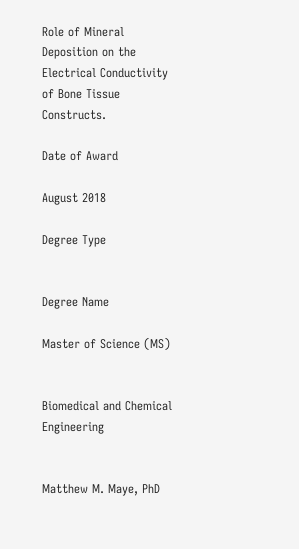Role of Mineral Deposition on the Electrical Conductivity of Bone Tissue Constructs.

Date of Award

August 2018

Degree Type


Degree Name

Master of Science (MS)


Biomedical and Chemical Engineering


Matthew M. Maye, PhD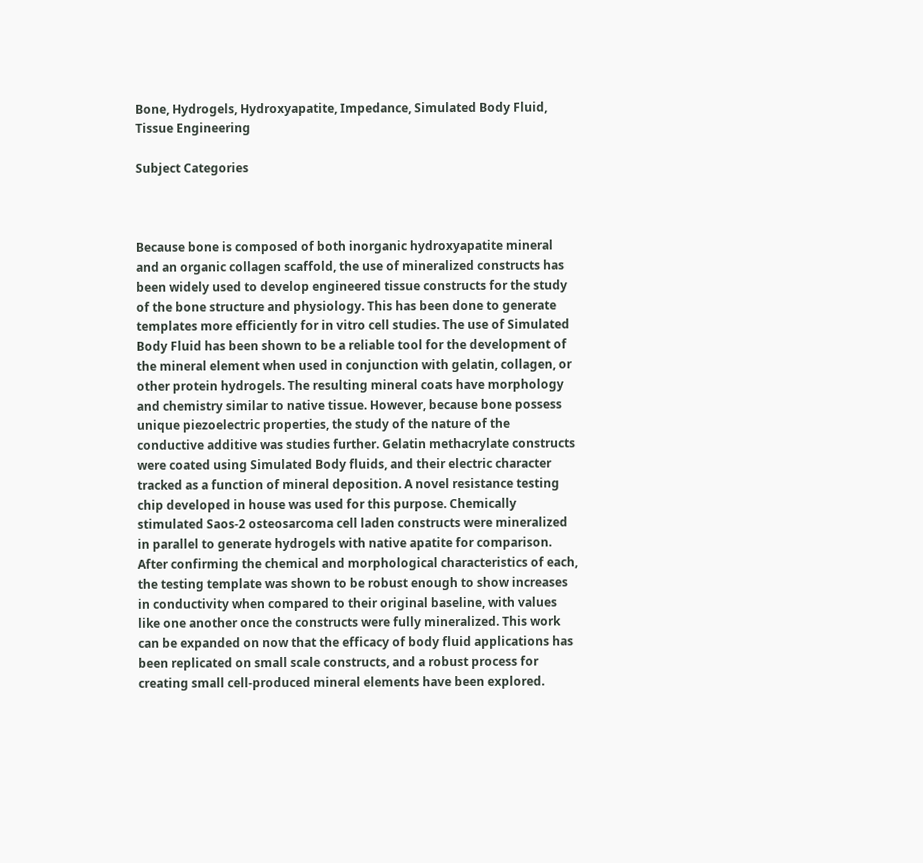Bone, Hydrogels, Hydroxyapatite, Impedance, Simulated Body Fluid, Tissue Engineering

Subject Categories



Because bone is composed of both inorganic hydroxyapatite mineral and an organic collagen scaffold, the use of mineralized constructs has been widely used to develop engineered tissue constructs for the study of the bone structure and physiology. This has been done to generate templates more efficiently for in vitro cell studies. The use of Simulated Body Fluid has been shown to be a reliable tool for the development of the mineral element when used in conjunction with gelatin, collagen, or other protein hydrogels. The resulting mineral coats have morphology and chemistry similar to native tissue. However, because bone possess unique piezoelectric properties, the study of the nature of the conductive additive was studies further. Gelatin methacrylate constructs were coated using Simulated Body fluids, and their electric character tracked as a function of mineral deposition. A novel resistance testing chip developed in house was used for this purpose. Chemically stimulated Saos-2 osteosarcoma cell laden constructs were mineralized in parallel to generate hydrogels with native apatite for comparison. After confirming the chemical and morphological characteristics of each, the testing template was shown to be robust enough to show increases in conductivity when compared to their original baseline, with values like one another once the constructs were fully mineralized. This work can be expanded on now that the efficacy of body fluid applications has been replicated on small scale constructs, and a robust process for creating small cell-produced mineral elements have been explored.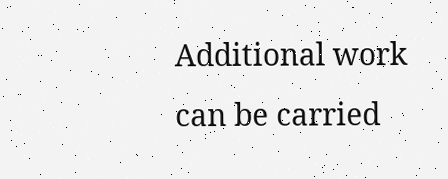Additional work can be carried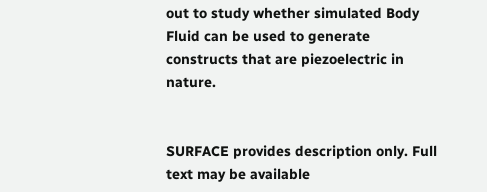out to study whether simulated Body Fluid can be used to generate constructs that are piezoelectric in nature.


SURFACE provides description only. Full text may be available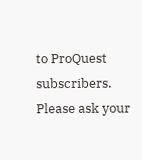to ProQuest subscribers. Please ask your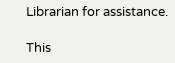Librarian for assistance.

This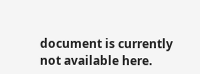document is currently not available here.